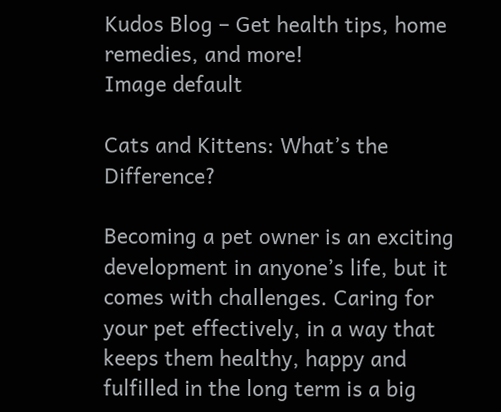Kudos Blog – Get health tips, home remedies, and more!
Image default

Cats and Kittens: What’s the Difference?

Becoming a pet owner is an exciting development in anyone’s life, but it comes with challenges. Caring for your pet effectively, in a way that keeps them healthy, happy and fulfilled in the long term is a big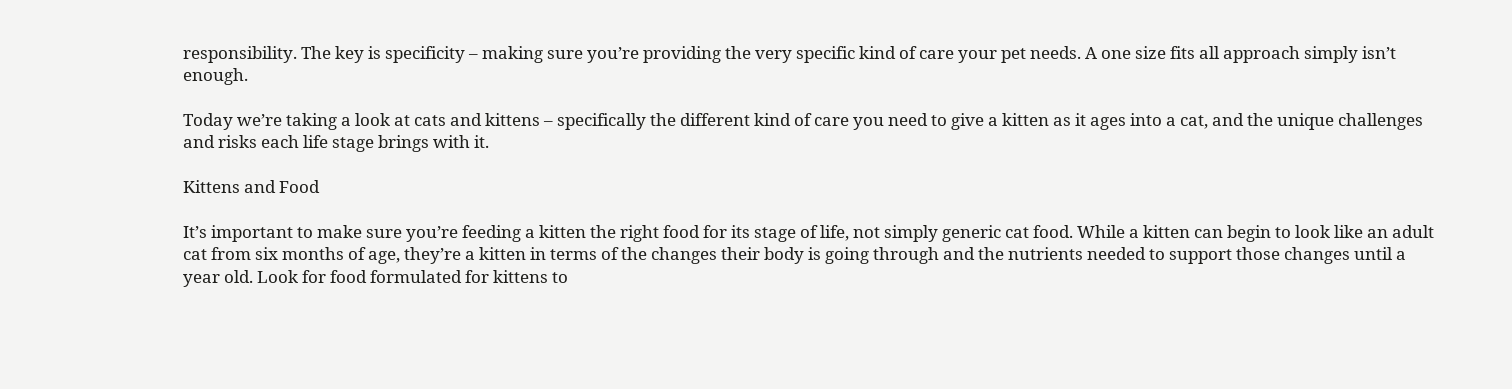responsibility. The key is specificity – making sure you’re providing the very specific kind of care your pet needs. A one size fits all approach simply isn’t enough.

Today we’re taking a look at cats and kittens – specifically the different kind of care you need to give a kitten as it ages into a cat, and the unique challenges and risks each life stage brings with it.

Kittens and Food

It’s important to make sure you’re feeding a kitten the right food for its stage of life, not simply generic cat food. While a kitten can begin to look like an adult cat from six months of age, they’re a kitten in terms of the changes their body is going through and the nutrients needed to support those changes until a year old. Look for food formulated for kittens to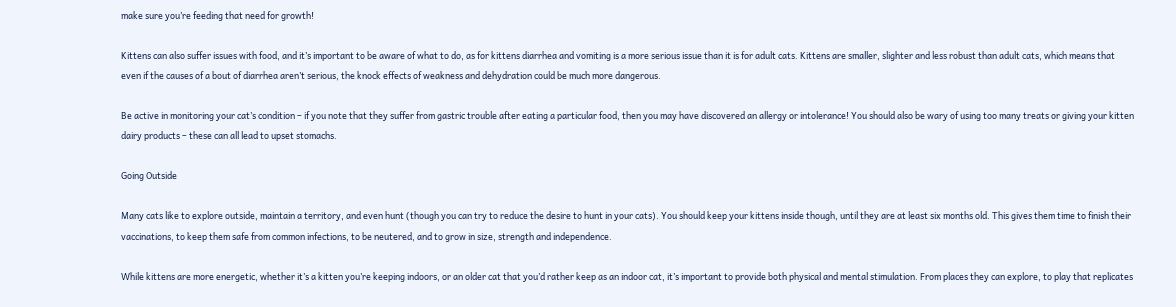make sure you’re feeding that need for growth!

Kittens can also suffer issues with food, and it’s important to be aware of what to do, as for kittens diarrhea and vomiting is a more serious issue than it is for adult cats. Kittens are smaller, slighter and less robust than adult cats, which means that even if the causes of a bout of diarrhea aren’t serious, the knock effects of weakness and dehydration could be much more dangerous.

Be active in monitoring your cat’s condition – if you note that they suffer from gastric trouble after eating a particular food, then you may have discovered an allergy or intolerance! You should also be wary of using too many treats or giving your kitten dairy products – these can all lead to upset stomachs.

Going Outside

Many cats like to explore outside, maintain a territory, and even hunt (though you can try to reduce the desire to hunt in your cats). You should keep your kittens inside though, until they are at least six months old. This gives them time to finish their vaccinations, to keep them safe from common infections, to be neutered, and to grow in size, strength and independence.

While kittens are more energetic, whether it’s a kitten you’re keeping indoors, or an older cat that you’d rather keep as an indoor cat, it’s important to provide both physical and mental stimulation. From places they can explore, to play that replicates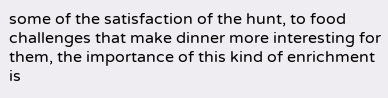some of the satisfaction of the hunt, to food challenges that make dinner more interesting for them, the importance of this kind of enrichment is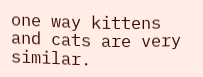one way kittens and cats are very similar.